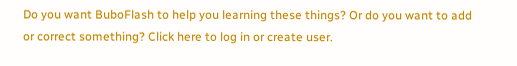Do you want BuboFlash to help you learning these things? Or do you want to add or correct something? Click here to log in or create user.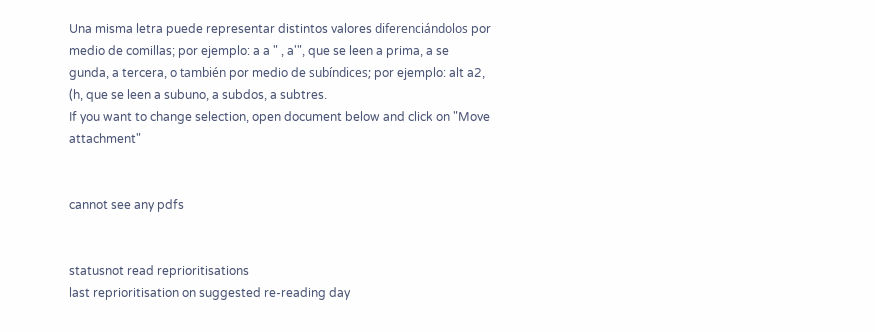Una misma letra puede representar distintos valores diferenciándolos por medio de comillas; por ejemplo: a a " , a'", que se leen a prima, a se gunda, a tercera, o también por medio de subíndices; por ejemplo: alt a2, (h, que se leen a subuno, a subdos, a subtres.
If you want to change selection, open document below and click on "Move attachment"


cannot see any pdfs


statusnot read reprioritisations
last reprioritisation on suggested re-reading day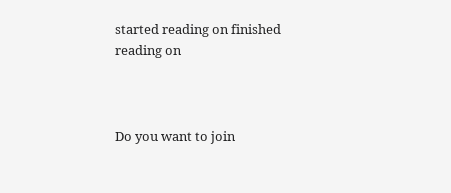started reading on finished reading on



Do you want to join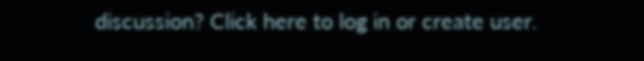discussion? Click here to log in or create user.